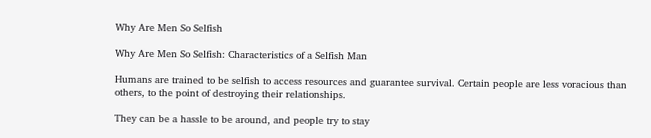Why Are Men So Selfish

Why Are Men So Selfish: Characteristics of a Selfish Man

Humans are trained to be selfish to access resources and guarantee survival. Certain people are less voracious than others, to the point of destroying their relationships.

They can be a hassle to be around, and people try to stay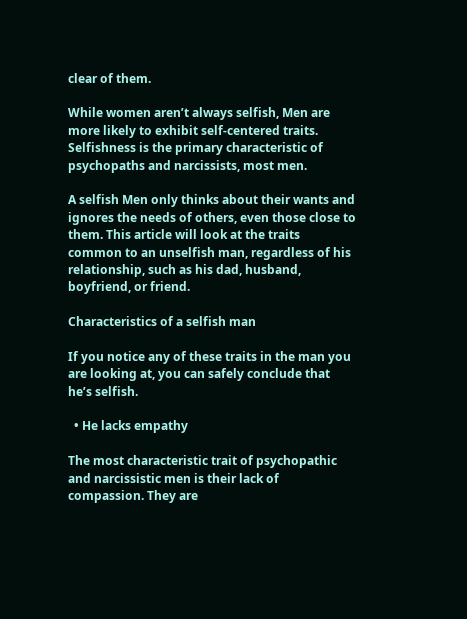clear of them.

While women aren’t always selfish, Men are more likely to exhibit self-centered traits. Selfishness is the primary characteristic of psychopaths and narcissists, most men.

A selfish Men only thinks about their wants and ignores the needs of others, even those close to them. This article will look at the traits common to an unselfish man, regardless of his relationship, such as his dad, husband, boyfriend, or friend.

Characteristics of a selfish man

If you notice any of these traits in the man you are looking at, you can safely conclude that he’s selfish.

  • He lacks empathy

The most characteristic trait of psychopathic and narcissistic men is their lack of compassion. They are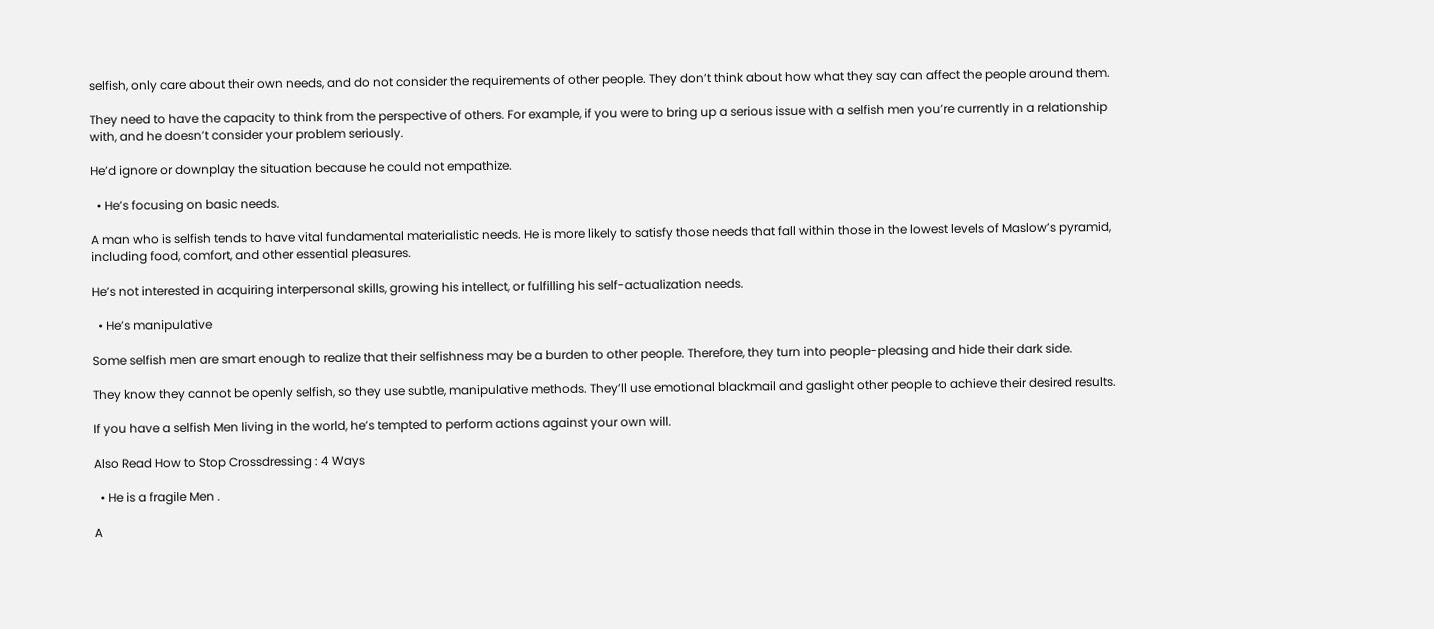selfish, only care about their own needs, and do not consider the requirements of other people. They don’t think about how what they say can affect the people around them.

They need to have the capacity to think from the perspective of others. For example, if you were to bring up a serious issue with a selfish men you’re currently in a relationship with, and he doesn’t consider your problem seriously.

He’d ignore or downplay the situation because he could not empathize.

  • He’s focusing on basic needs.

A man who is selfish tends to have vital fundamental materialistic needs. He is more likely to satisfy those needs that fall within those in the lowest levels of Maslow’s pyramid, including food, comfort, and other essential pleasures.

He’s not interested in acquiring interpersonal skills, growing his intellect, or fulfilling his self-actualization needs.

  • He’s manipulative

Some selfish men are smart enough to realize that their selfishness may be a burden to other people. Therefore, they turn into people-pleasing and hide their dark side.

They know they cannot be openly selfish, so they use subtle, manipulative methods. They’ll use emotional blackmail and gaslight other people to achieve their desired results.

If you have a selfish Men living in the world, he’s tempted to perform actions against your own will.

Also Read How to Stop Crossdressing : 4 Ways

  • He is a fragile Men .

A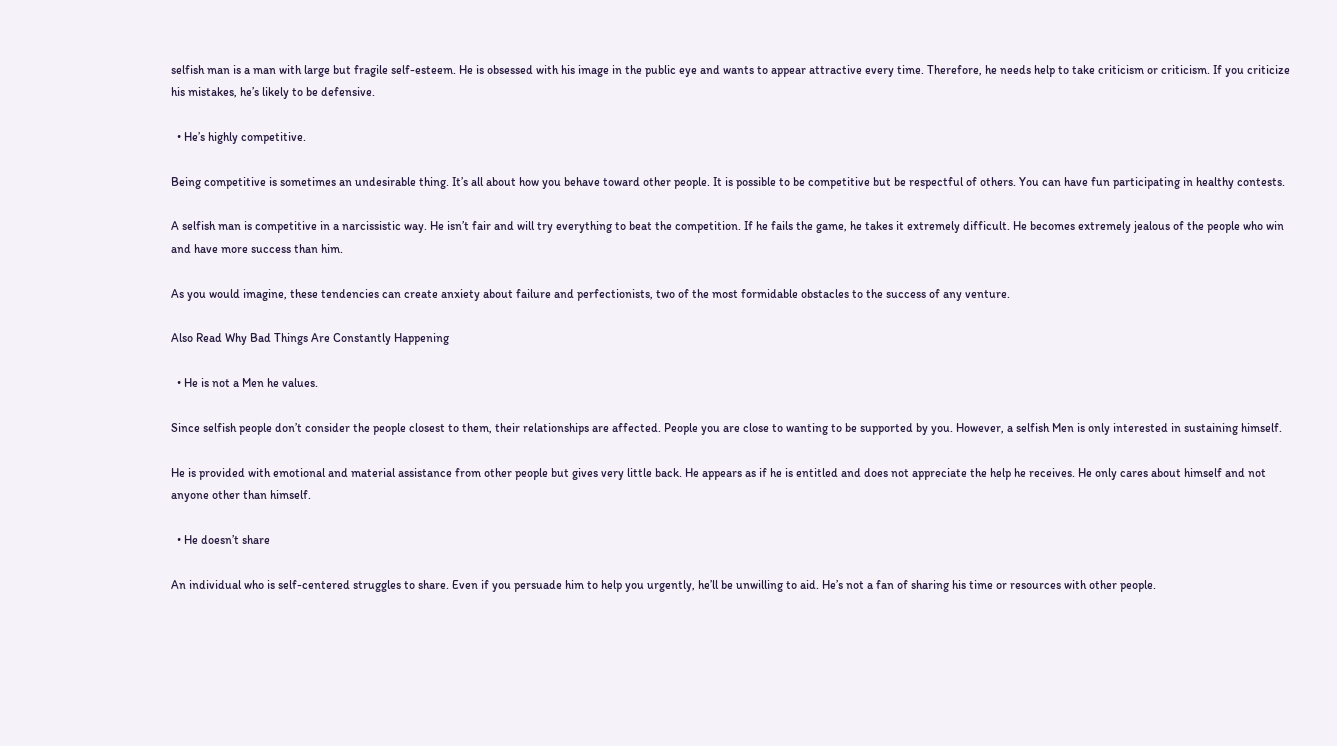selfish man is a man with large but fragile self-esteem. He is obsessed with his image in the public eye and wants to appear attractive every time. Therefore, he needs help to take criticism or criticism. If you criticize his mistakes, he’s likely to be defensive.

  • He’s highly competitive.

Being competitive is sometimes an undesirable thing. It’s all about how you behave toward other people. It is possible to be competitive but be respectful of others. You can have fun participating in healthy contests.

A selfish man is competitive in a narcissistic way. He isn’t fair and will try everything to beat the competition. If he fails the game, he takes it extremely difficult. He becomes extremely jealous of the people who win and have more success than him.

As you would imagine, these tendencies can create anxiety about failure and perfectionists, two of the most formidable obstacles to the success of any venture.

Also Read Why Bad Things Are Constantly Happening

  • He is not a Men he values.

Since selfish people don’t consider the people closest to them, their relationships are affected. People you are close to wanting to be supported by you. However, a selfish Men is only interested in sustaining himself.

He is provided with emotional and material assistance from other people but gives very little back. He appears as if he is entitled and does not appreciate the help he receives. He only cares about himself and not anyone other than himself.

  • He doesn’t share

An individual who is self-centered struggles to share. Even if you persuade him to help you urgently, he’ll be unwilling to aid. He’s not a fan of sharing his time or resources with other people.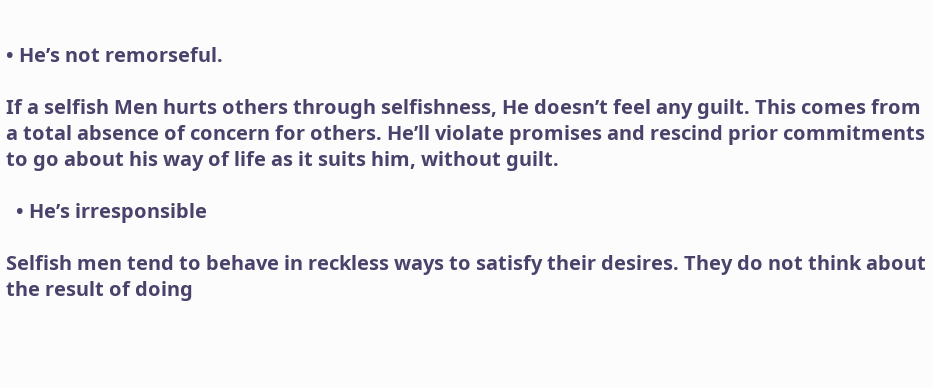• He’s not remorseful.

If a selfish Men hurts others through selfishness, He doesn’t feel any guilt. This comes from a total absence of concern for others. He’ll violate promises and rescind prior commitments to go about his way of life as it suits him, without guilt.

  • He’s irresponsible

Selfish men tend to behave in reckless ways to satisfy their desires. They do not think about the result of doing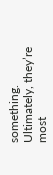something. Ultimately, they’re most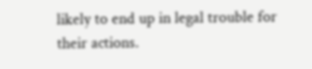likely to end up in legal trouble for their actions.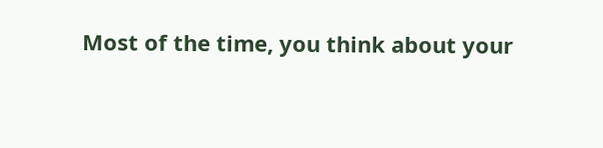Most of the time, you think about your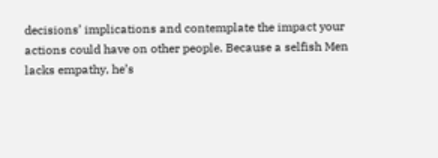decisions’ implications and contemplate the impact your actions could have on other people. Because a selfish Men lacks empathy, he’s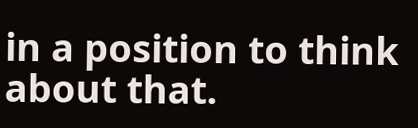in a position to think about that.